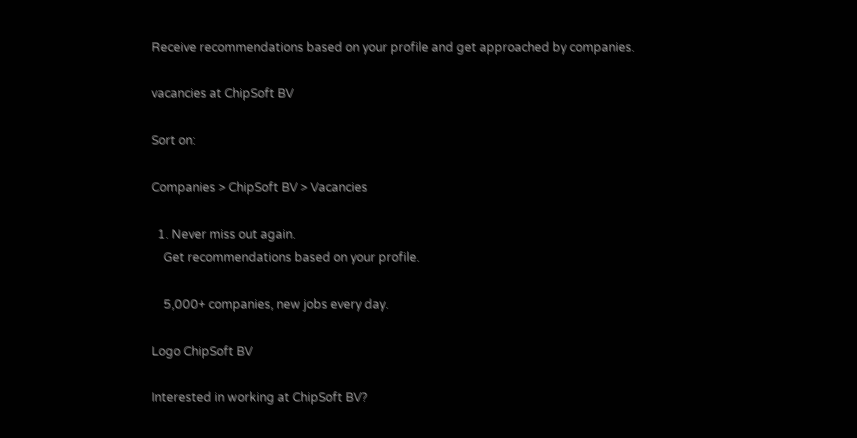Receive recommendations based on your profile and get approached by companies.

vacancies at ChipSoft BV

Sort on:

Companies > ChipSoft BV > Vacancies

  1. Never miss out again.
    Get recommendations based on your profile.

    5,000+ companies, new jobs every day.

Logo ChipSoft BV

Interested in working at ChipSoft BV?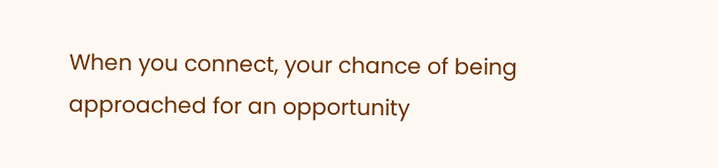When you connect, your chance of being approached for an opportunity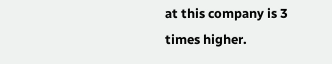at this company is 3 times higher.